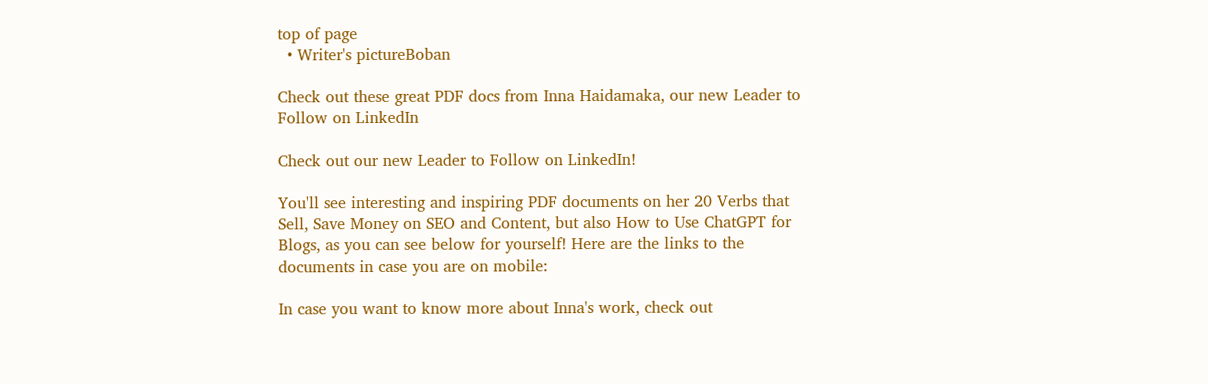top of page
  • Writer's pictureBoban

Check out these great PDF docs from Inna Haidamaka, our new Leader to Follow on LinkedIn

Check out our new Leader to Follow on LinkedIn!

You'll see interesting and inspiring PDF documents on her 20 Verbs that Sell, Save Money on SEO and Content, but also How to Use ChatGPT for Blogs, as you can see below for yourself! Here are the links to the documents in case you are on mobile:

In case you want to know more about Inna's work, check out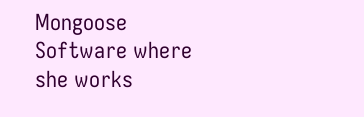Mongoose Software where she works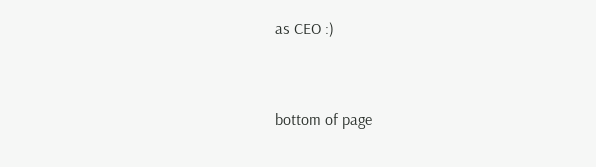as CEO :)



bottom of page